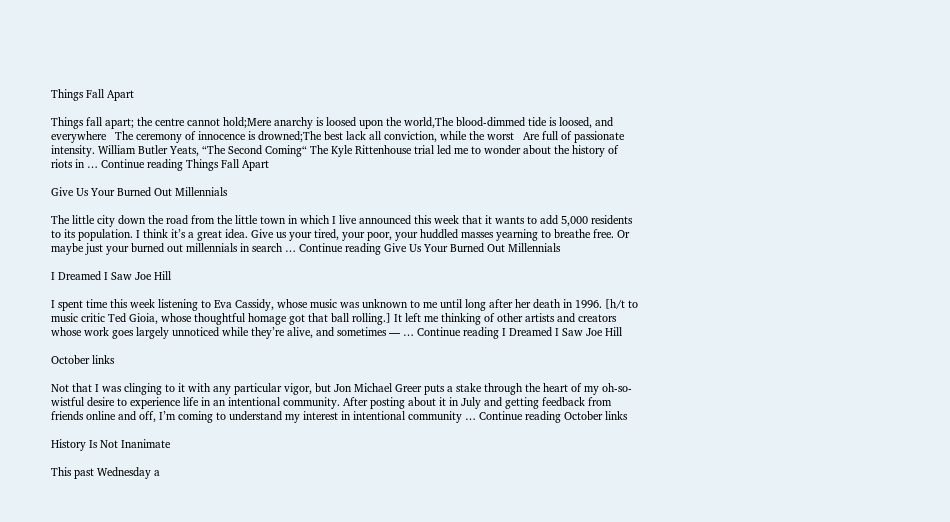Things Fall Apart

Things fall apart; the centre cannot hold;Mere anarchy is loosed upon the world,The blood-dimmed tide is loosed, and everywhere   The ceremony of innocence is drowned;The best lack all conviction, while the worst   Are full of passionate intensity. William Butler Yeats, “The Second Coming“ The Kyle Rittenhouse trial led me to wonder about the history of riots in … Continue reading Things Fall Apart

Give Us Your Burned Out Millennials

The little city down the road from the little town in which I live announced this week that it wants to add 5,000 residents to its population. I think it’s a great idea. Give us your tired, your poor, your huddled masses yearning to breathe free. Or maybe just your burned out millennials in search … Continue reading Give Us Your Burned Out Millennials

I Dreamed I Saw Joe Hill

I spent time this week listening to Eva Cassidy, whose music was unknown to me until long after her death in 1996. [h/t to music critic Ted Gioia, whose thoughtful homage got that ball rolling.] It left me thinking of other artists and creators whose work goes largely unnoticed while they’re alive, and sometimes — … Continue reading I Dreamed I Saw Joe Hill

October links

Not that I was clinging to it with any particular vigor, but Jon Michael Greer puts a stake through the heart of my oh-so-wistful desire to experience life in an intentional community. After posting about it in July and getting feedback from friends online and off, I’m coming to understand my interest in intentional community … Continue reading October links

History Is Not Inanimate

This past Wednesday a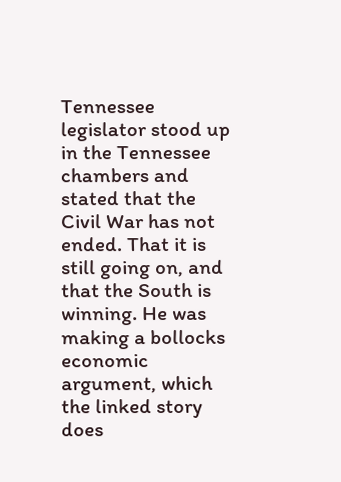Tennessee legislator stood up in the Tennessee chambers and stated that the Civil War has not ended. That it is still going on, and that the South is winning. He was making a bollocks economic argument, which the linked story does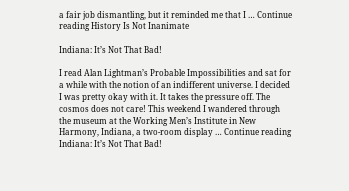a fair job dismantling, but it reminded me that I … Continue reading History Is Not Inanimate

Indiana: It’s Not That Bad!

I read Alan Lightman’s Probable Impossibilities and sat for a while with the notion of an indifferent universe. I decided I was pretty okay with it. It takes the pressure off. The cosmos does not care! This weekend I wandered through the museum at the Working Men’s Institute in New Harmony, Indiana, a two-room display … Continue reading Indiana: It’s Not That Bad!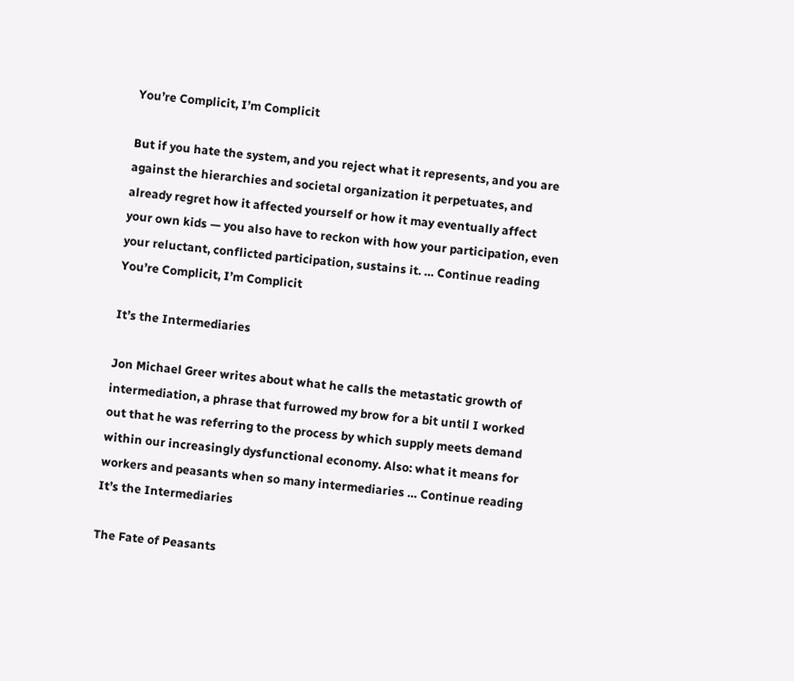You’re Complicit, I’m Complicit

But if you hate the system, and you reject what it represents, and you are against the hierarchies and societal organization it perpetuates, and already regret how it affected yourself or how it may eventually affect your own kids — you also have to reckon with how your participation, even your reluctant, conflicted participation, sustains it. … Continue reading You’re Complicit, I’m Complicit

It’s the Intermediaries

Jon Michael Greer writes about what he calls the metastatic growth of intermediation, a phrase that furrowed my brow for a bit until I worked out that he was referring to the process by which supply meets demand within our increasingly dysfunctional economy. Also: what it means for workers and peasants when so many intermediaries … Continue reading It’s the Intermediaries

The Fate of Peasants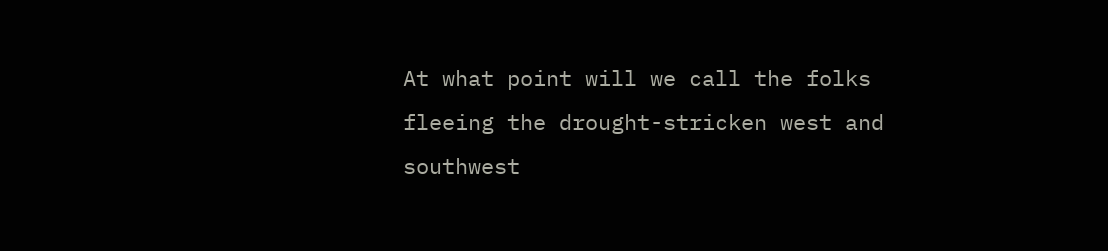At what point will we call the folks fleeing the drought-stricken west and southwest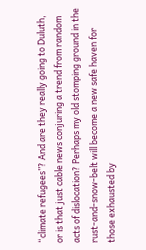“climate refugees”? And are they really going to Duluth, or is that just cable news conjuring a trend from random acts of dislocation? Perhaps my old stomping ground in the rust-and-snow-belt will become a new safe haven for those exhausted by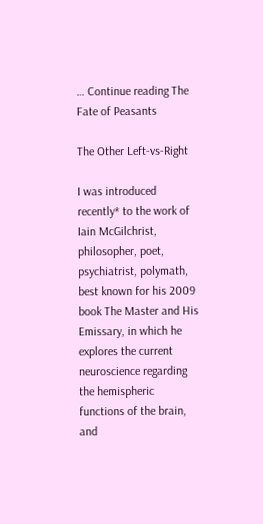… Continue reading The Fate of Peasants

The Other Left-vs-Right

I was introduced recently* to the work of Iain McGilchrist, philosopher, poet, psychiatrist, polymath, best known for his 2009 book The Master and His Emissary, in which he explores the current neuroscience regarding the hemispheric functions of the brain, and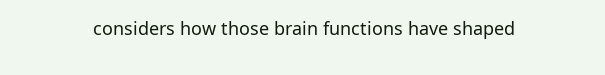considers how those brain functions have shaped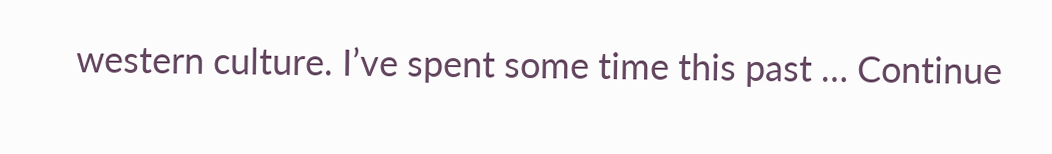western culture. I’ve spent some time this past … Continue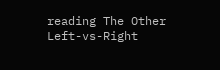reading The Other Left-vs-Right